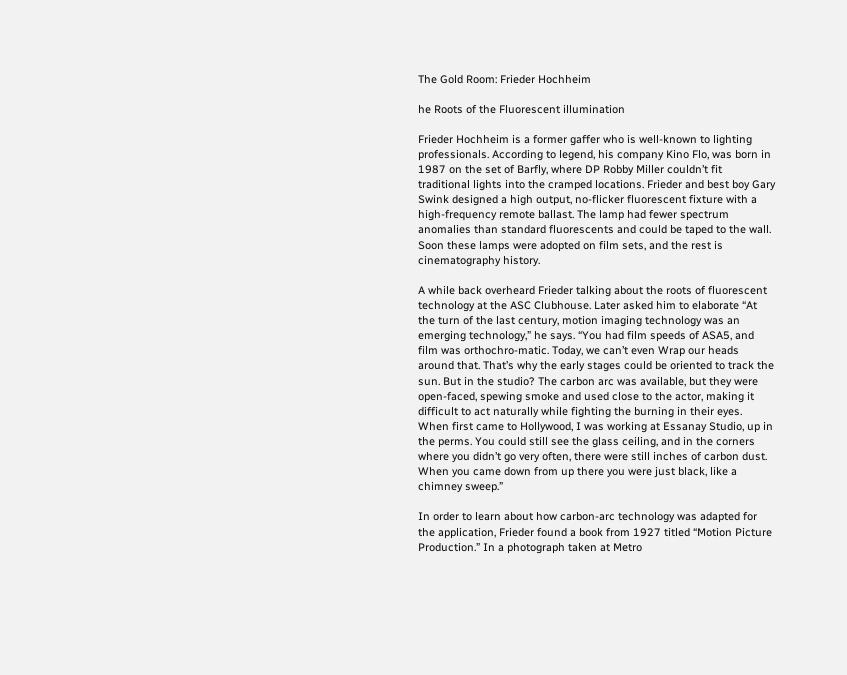The Gold Room: Frieder Hochheim

he Roots of the Fluorescent illumination

Frieder Hochheim is a former gaffer who is well-known to lighting professionals. According to legend, his company Kino Flo, was born in 1987 on the set of Barfly, where DP Robby Miller couldn’t fit traditional lights into the cramped locations. Frieder and best boy Gary Swink designed a high output, no-flicker fluorescent fixture with a high-frequency remote ballast. The lamp had fewer spectrum anomalies than standard fluorescents and could be taped to the wall. Soon these lamps were adopted on film sets, and the rest is cinematography history.

A while back overheard Frieder talking about the roots of fluorescent technology at the ASC Clubhouse. Later asked him to elaborate “At the turn of the last century, motion imaging technology was an emerging technology,” he says. “You had film speeds of ASA5, and film was orthochro-matic. Today, we can’t even Wrap our heads around that. That’s why the early stages could be oriented to track the sun. But in the studio? The carbon arc was available, but they were open-faced, spewing smoke and used close to the actor, making it difficult to act naturally while fighting the burning in their eyes. When first came to Hollywood, I was working at Essanay Studio, up in the perms. You could still see the glass ceiling, and in the corners where you didn’t go very often, there were still inches of carbon dust. When you came down from up there you were just black, like a chimney sweep.”

In order to learn about how carbon-arc technology was adapted for the application, Frieder found a book from 1927 titled “Motion Picture Production.” In a photograph taken at Metro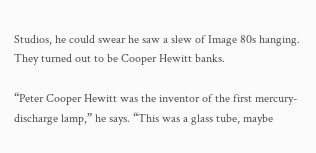Studios, he could swear he saw a slew of Image 80s hanging. They turned out to be Cooper Hewitt banks.

“Peter Cooper Hewitt was the inventor of the first mercury-discharge lamp,” he says. “This was a glass tube, maybe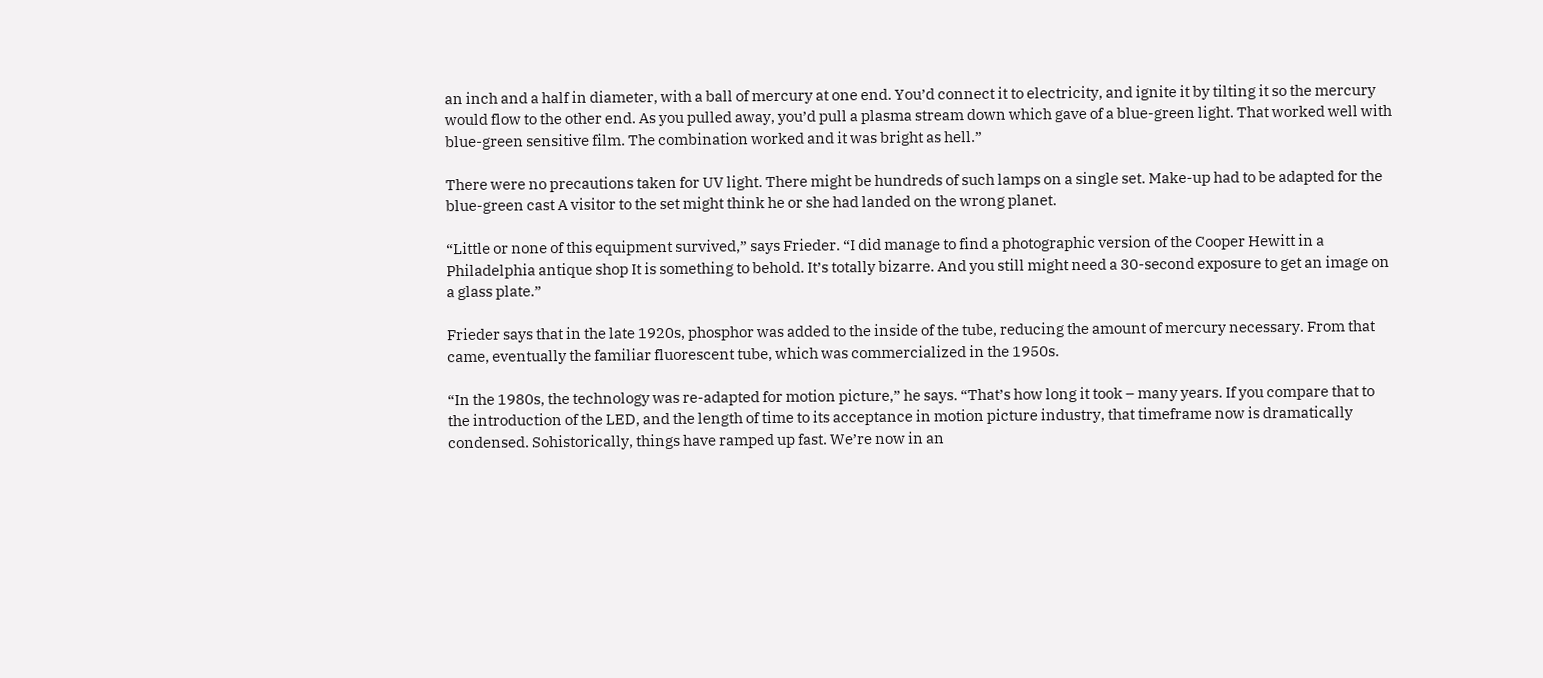an inch and a half in diameter, with a ball of mercury at one end. You’d connect it to electricity, and ignite it by tilting it so the mercury would flow to the other end. As you pulled away, you’d pull a plasma stream down which gave of a blue-green light. That worked well with blue-green sensitive film. The combination worked and it was bright as hell.”

There were no precautions taken for UV light. There might be hundreds of such lamps on a single set. Make-up had to be adapted for the blue-green cast A visitor to the set might think he or she had landed on the wrong planet.

“Little or none of this equipment survived,” says Frieder. “I did manage to find a photographic version of the Cooper Hewitt in a Philadelphia antique shop It is something to behold. It’s totally bizarre. And you still might need a 30-second exposure to get an image on a glass plate.”

Frieder says that in the late 1920s, phosphor was added to the inside of the tube, reducing the amount of mercury necessary. From that came, eventually the familiar fluorescent tube, which was commercialized in the 1950s.

“In the 1980s, the technology was re-adapted for motion picture,” he says. “That’s how long it took – many years. If you compare that to the introduction of the LED, and the length of time to its acceptance in motion picture industry, that timeframe now is dramatically condensed. Sohistorically, things have ramped up fast. We’re now in an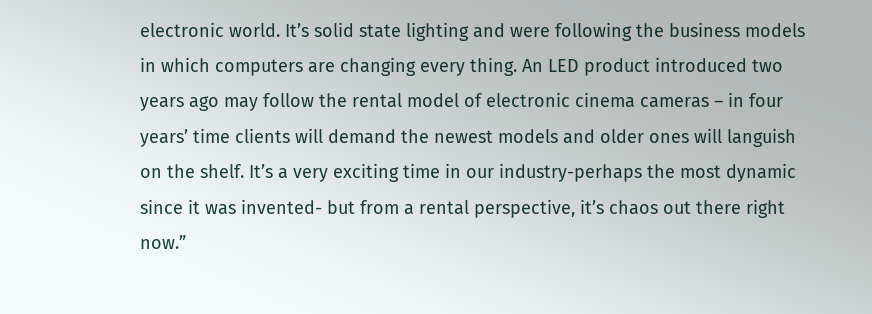electronic world. It’s solid state lighting and were following the business models in which computers are changing every thing. An LED product introduced two years ago may follow the rental model of electronic cinema cameras – in four years’ time clients will demand the newest models and older ones will languish on the shelf. It’s a very exciting time in our industry-perhaps the most dynamic since it was invented- but from a rental perspective, it’s chaos out there right now.”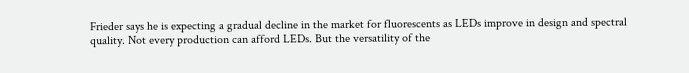Frieder says he is expecting a gradual decline in the market for fluorescents as LEDs improve in design and spectral quality. Not every production can afford LEDs. But the versatility of the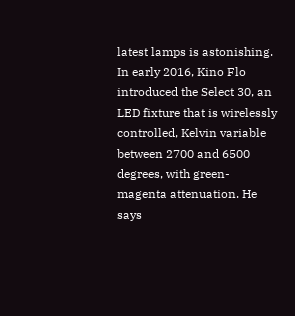latest lamps is astonishing. In early 2016, Kino Flo introduced the Select 30, an LED fixture that is wirelessly controlled, Kelvin variable between 2700 and 6500 degrees, with green-magenta attenuation. He says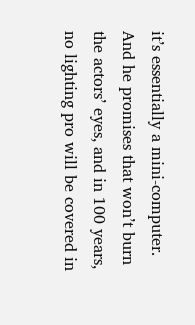it’s essentially a mini-computer. And he promises that won’t burn the actors’ eyes, and in 100 years, no lighting pro will be covered in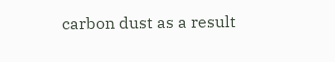carbon dust as a result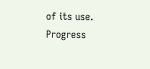of its use. Progress